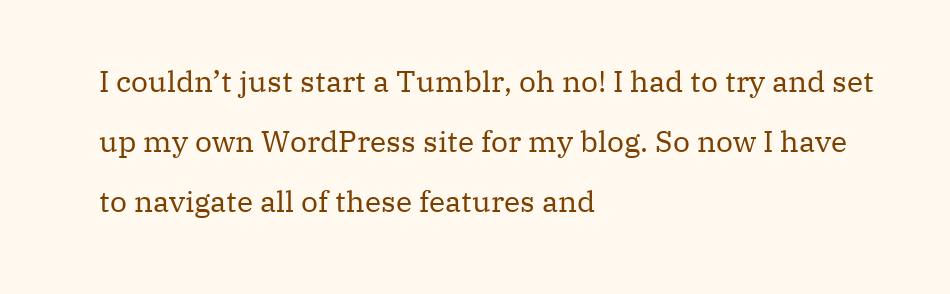I couldn’t just start a Tumblr, oh no! I had to try and set up my own WordPress site for my blog. So now I have to navigate all of these features and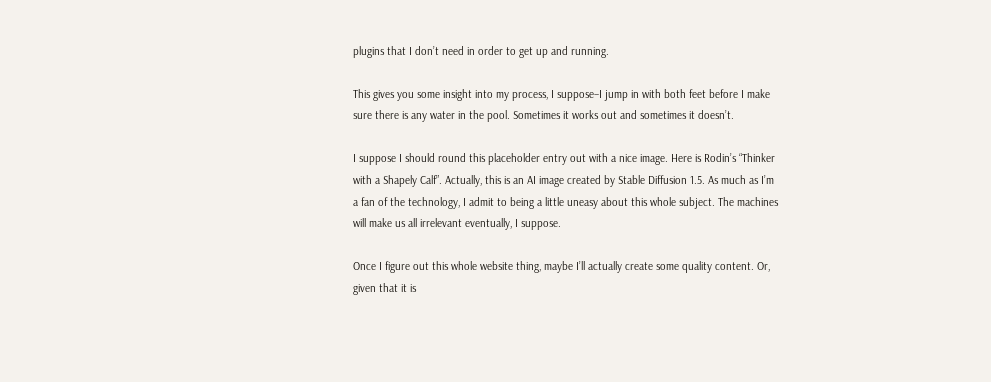plugins that I don’t need in order to get up and running.

This gives you some insight into my process, I suppose–I jump in with both feet before I make sure there is any water in the pool. Sometimes it works out and sometimes it doesn’t.

I suppose I should round this placeholder entry out with a nice image. Here is Rodin’s “Thinker with a Shapely Calf”. Actually, this is an AI image created by Stable Diffusion 1.5. As much as I’m a fan of the technology, I admit to being a little uneasy about this whole subject. The machines will make us all irrelevant eventually, I suppose.

Once I figure out this whole website thing, maybe I’ll actually create some quality content. Or, given that it is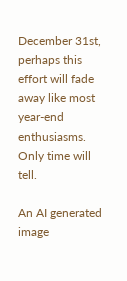December 31st, perhaps this effort will fade away like most year-end enthusiasms. Only time will tell.

An AI generated image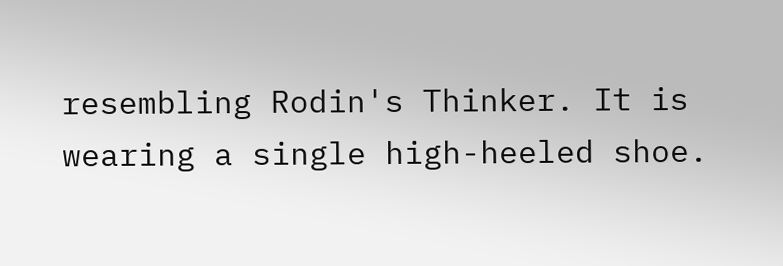resembling Rodin's Thinker. It is wearing a single high-heeled shoe.